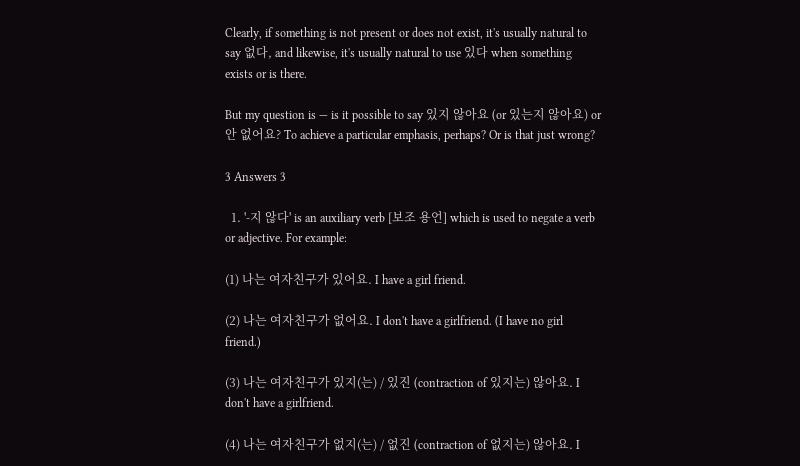Clearly, if something is not present or does not exist, it's usually natural to say 없다, and likewise, it's usually natural to use 있다 when something exists or is there.

But my question is — is it possible to say 있지 않아요 (or 있는지 않아요) or 안 없어요? To achieve a particular emphasis, perhaps? Or is that just wrong?

3 Answers 3

  1. '-지 않다' is an auxiliary verb [보조 용언] which is used to negate a verb or adjective. For example:

(1) 나는 여자친구가 있어요. I have a girl friend.

(2) 나는 여자친구가 없어요. I don't have a girlfriend. (I have no girl friend.)

(3) 나는 여자친구가 있지(는) / 있진 (contraction of 있지는) 않아요. I don't have a girlfriend.

(4) 나는 여자친구가 없지(는) / 없진 (contraction of 없지는) 않아요. I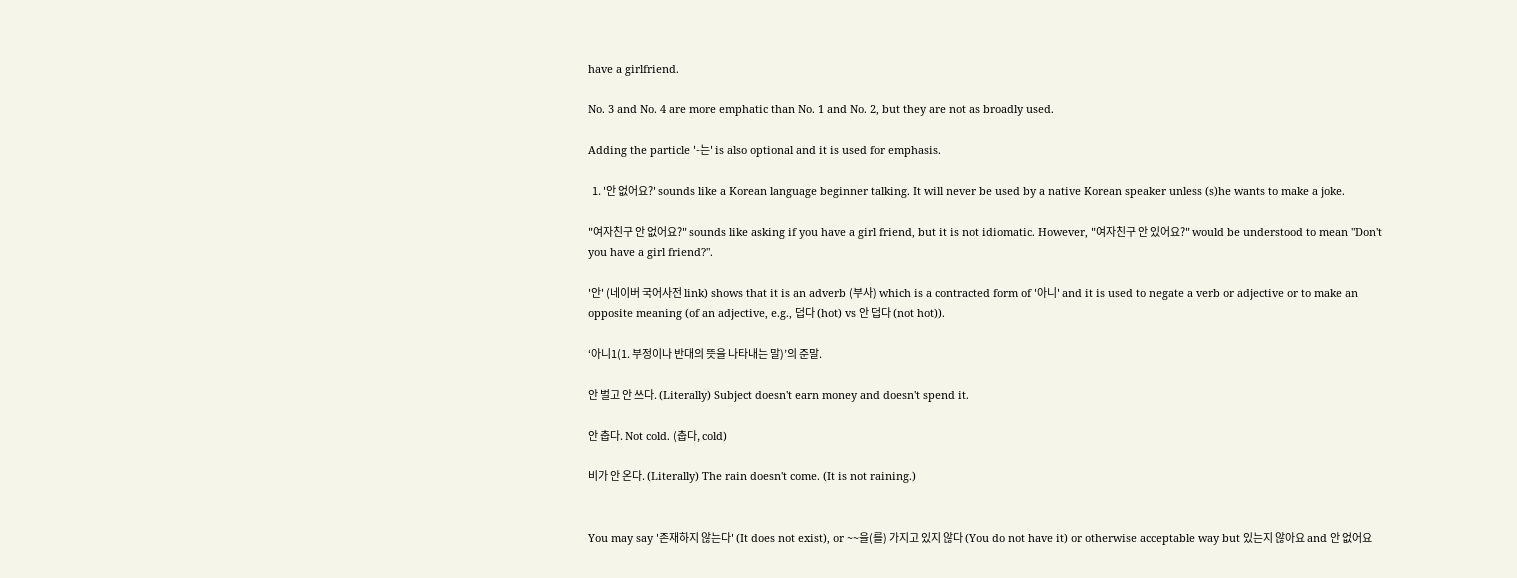have a girlfriend.

No. 3 and No. 4 are more emphatic than No. 1 and No. 2, but they are not as broadly used.

Adding the particle '-는' is also optional and it is used for emphasis.

  1. '안 없어요?' sounds like a Korean language beginner talking. It will never be used by a native Korean speaker unless (s)he wants to make a joke.

"여자친구 안 없어요?" sounds like asking if you have a girl friend, but it is not idiomatic. However, "여자친구 안 있어요?" would be understood to mean "Don't you have a girl friend?".

'안' (네이버 국어사전 link) shows that it is an adverb (부사) which is a contracted form of '아니' and it is used to negate a verb or adjective or to make an opposite meaning (of an adjective, e.g., 덥다 (hot) vs 안 덥다 (not hot)).

‘아니1(1. 부정이나 반대의 뜻을 나타내는 말)’의 준말.

안 벌고 안 쓰다. (Literally) Subject doesn't earn money and doesn't spend it.

안 춥다. Not cold. (춥다, cold)

비가 안 온다. (Literally) The rain doesn't come. (It is not raining.)


You may say '존재하지 않는다' (It does not exist), or ~~을(를) 가지고 있지 않다 (You do not have it) or otherwise acceptable way but 있는지 않아요 and 안 없어요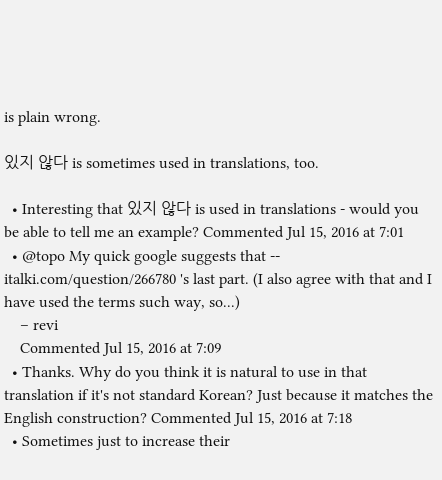is plain wrong.

있지 않다 is sometimes used in translations, too.

  • Interesting that 있지 않다 is used in translations - would you be able to tell me an example? Commented Jul 15, 2016 at 7:01
  • @topo My quick google suggests that -- italki.com/question/266780 's last part. (I also agree with that and I have used the terms such way, so...)
    – revi
    Commented Jul 15, 2016 at 7:09
  • Thanks. Why do you think it is natural to use in that translation if it's not standard Korean? Just because it matches the English construction? Commented Jul 15, 2016 at 7:18
  • Sometimes just to increase their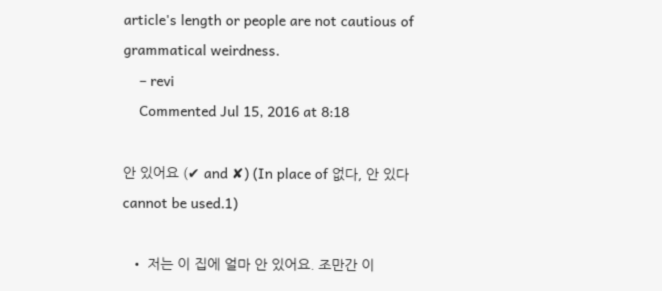article's length or people are not cautious of grammatical weirdness.
    – revi
    Commented Jul 15, 2016 at 8:18

안 있어요 (✔ and ✘) (In place of 없다, 안 있다 cannot be used.1)

  • 저는 이 집에 얼마 안 있어요. 조만간 이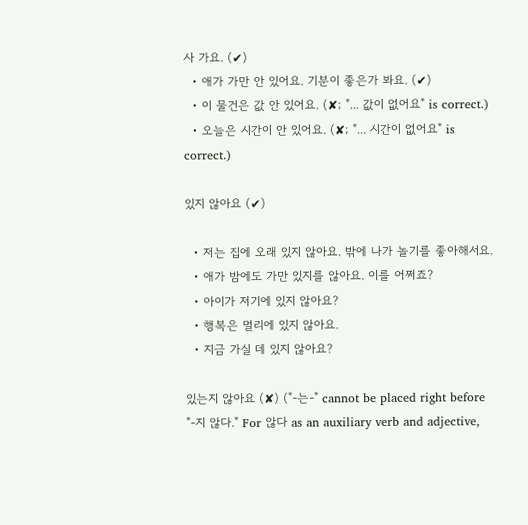사 가요. (✔)
  • 애가 가만 안 있어요. 기분이 좋은가 봐요. (✔)
  • 이 물건은 값 안 있어요. (✘; "... 값이 없어요" is correct.)
  • 오늘은 시간이 안 있어요. (✘; "... 시간이 없어요" is correct.)

있지 않아요 (✔)

  • 저는 집에 오래 있지 않아요. 밖에 나가 놀기를 좋아해서요.
  • 애가 밤에도 가만 있지를 않아요. 이를 어쩌죠?
  • 아이가 저기에 있지 않아요?
  • 행복은 멀리에 있지 않아요.
  • 지금 가실 데 있지 않아요?

있는지 않아요 (✘) ("-는-" cannot be placed right before "-지 않다." For 않다 as an auxiliary verb and adjective,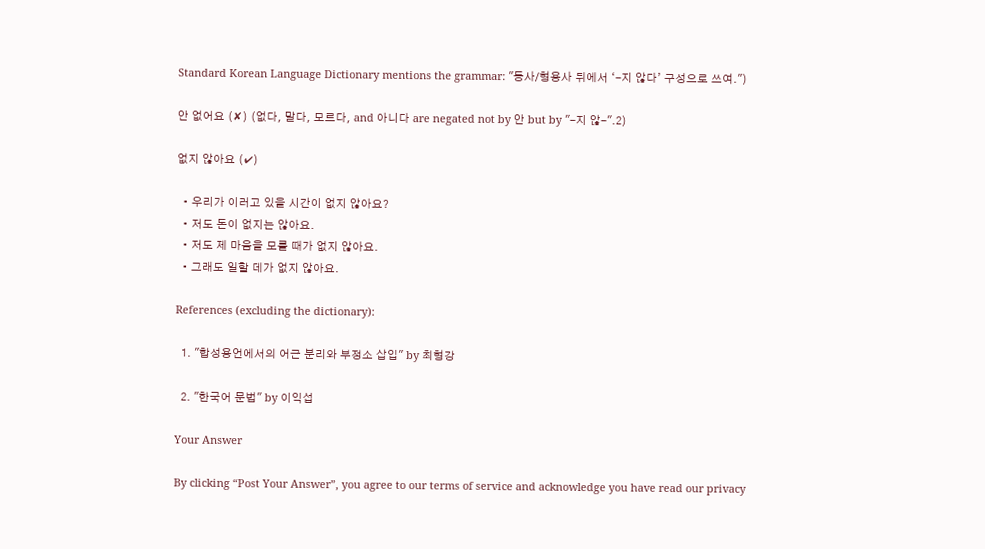Standard Korean Language Dictionary mentions the grammar: "동사/형용사 뒤에서 ‘-지 않다’ 구성으로 쓰여.")

안 없어요 (✘) (없다, 말다, 모르다, and 아니다 are negated not by 안 but by "-지 않-".2)

없지 않아요 (✔)

  • 우리가 이러고 있을 시간이 없지 않아요?
  • 저도 돈이 없지는 않아요.
  • 저도 제 마음을 모를 때가 없지 않아요.
  • 그래도 일할 데가 없지 않아요.

References (excluding the dictionary):

  1. "합성용언에서의 어근 분리와 부정소 삽입" by 최형강

  2. "한국어 문법" by 이익섭

Your Answer

By clicking “Post Your Answer”, you agree to our terms of service and acknowledge you have read our privacy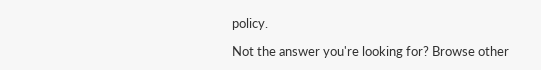policy.

Not the answer you're looking for? Browse other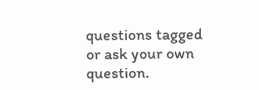questions tagged or ask your own question.